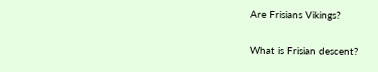Are Frisians Vikings?

What is Frisian descent?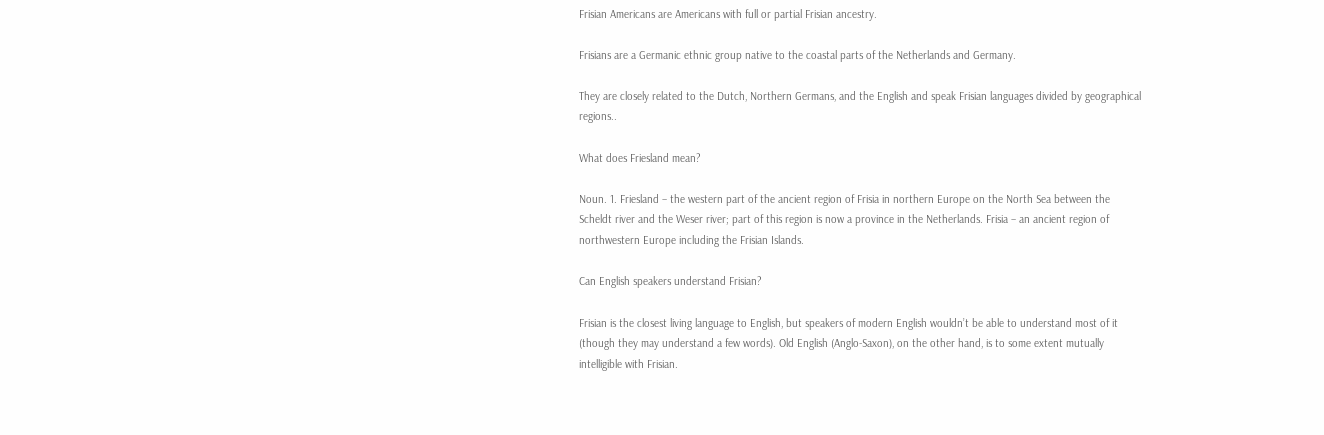Frisian Americans are Americans with full or partial Frisian ancestry.

Frisians are a Germanic ethnic group native to the coastal parts of the Netherlands and Germany.

They are closely related to the Dutch, Northern Germans, and the English and speak Frisian languages divided by geographical regions..

What does Friesland mean?

Noun. 1. Friesland – the western part of the ancient region of Frisia in northern Europe on the North Sea between the Scheldt river and the Weser river; part of this region is now a province in the Netherlands. Frisia – an ancient region of northwestern Europe including the Frisian Islands.

Can English speakers understand Frisian?

Frisian is the closest living language to English, but speakers of modern English wouldn’t be able to understand most of it (though they may understand a few words). Old English (Anglo-Saxon), on the other hand, is to some extent mutually intelligible with Frisian.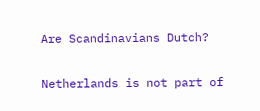Are Scandinavians Dutch?

Netherlands is not part of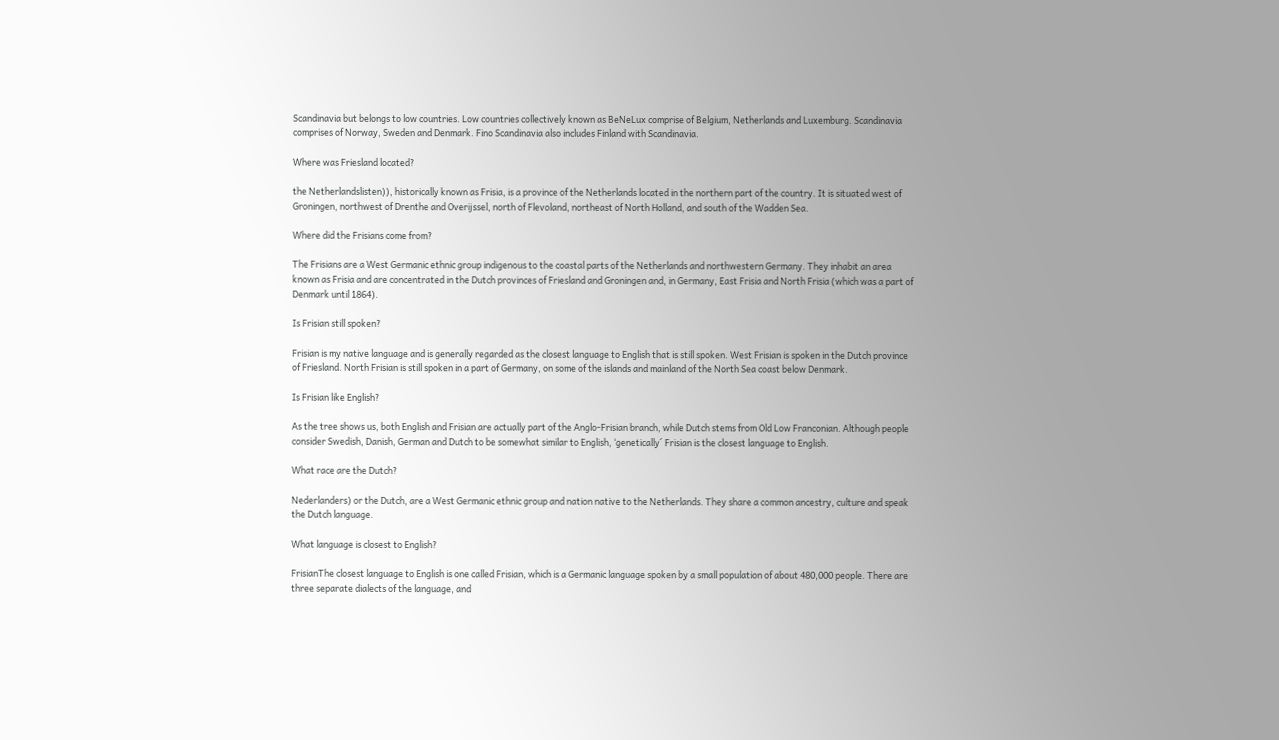Scandinavia but belongs to low countries. Low countries collectively known as BeNeLux comprise of Belgium, Netherlands and Luxemburg. Scandinavia comprises of Norway, Sweden and Denmark. Fino Scandinavia also includes Finland with Scandinavia.

Where was Friesland located?

the Netherlandslisten)), historically known as Frisia, is a province of the Netherlands located in the northern part of the country. It is situated west of Groningen, northwest of Drenthe and Overijssel, north of Flevoland, northeast of North Holland, and south of the Wadden Sea.

Where did the Frisians come from?

The Frisians are a West Germanic ethnic group indigenous to the coastal parts of the Netherlands and northwestern Germany. They inhabit an area known as Frisia and are concentrated in the Dutch provinces of Friesland and Groningen and, in Germany, East Frisia and North Frisia (which was a part of Denmark until 1864).

Is Frisian still spoken?

Frisian is my native language and is generally regarded as the closest language to English that is still spoken. West Frisian is spoken in the Dutch province of Friesland. North Frisian is still spoken in a part of Germany, on some of the islands and mainland of the North Sea coast below Denmark.

Is Frisian like English?

As the tree shows us, both English and Frisian are actually part of the Anglo-Frisian branch, while Dutch stems from Old Low Franconian. Although people consider Swedish, Danish, German and Dutch to be somewhat similar to English, ‘genetically´ Frisian is the closest language to English.

What race are the Dutch?

Nederlanders) or the Dutch, are a West Germanic ethnic group and nation native to the Netherlands. They share a common ancestry, culture and speak the Dutch language.

What language is closest to English?

FrisianThe closest language to English is one called Frisian, which is a Germanic language spoken by a small population of about 480,000 people. There are three separate dialects of the language, and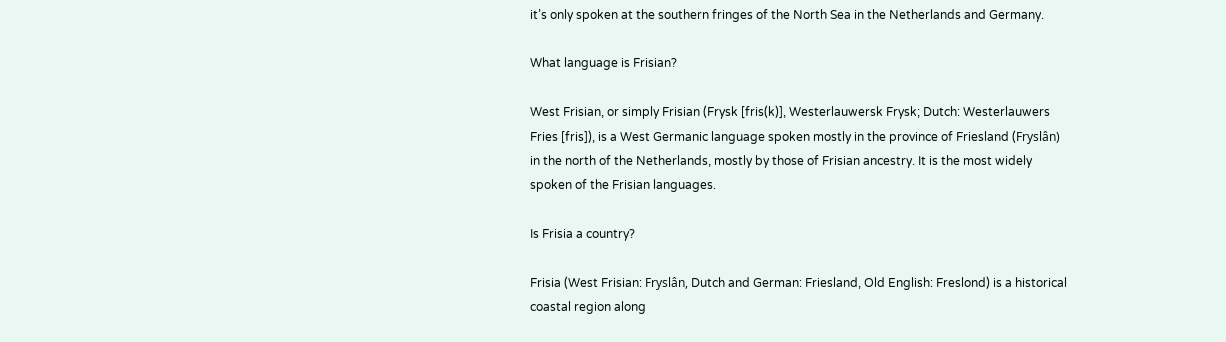it’s only spoken at the southern fringes of the North Sea in the Netherlands and Germany.

What language is Frisian?

West Frisian, or simply Frisian (Frysk [fris(k)], Westerlauwersk Frysk; Dutch: Westerlauwers Fries [fris]), is a West Germanic language spoken mostly in the province of Friesland (Fryslân) in the north of the Netherlands, mostly by those of Frisian ancestry. It is the most widely spoken of the Frisian languages.

Is Frisia a country?

Frisia (West Frisian: Fryslân, Dutch and German: Friesland, Old English: Freslond) is a historical coastal region along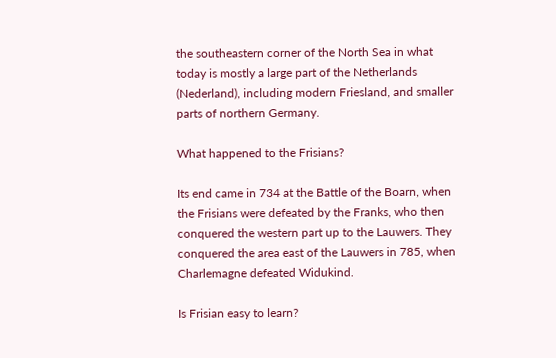the southeastern corner of the North Sea in what today is mostly a large part of the Netherlands (Nederland), including modern Friesland, and smaller parts of northern Germany.

What happened to the Frisians?

Its end came in 734 at the Battle of the Boarn, when the Frisians were defeated by the Franks, who then conquered the western part up to the Lauwers. They conquered the area east of the Lauwers in 785, when Charlemagne defeated Widukind.

Is Frisian easy to learn?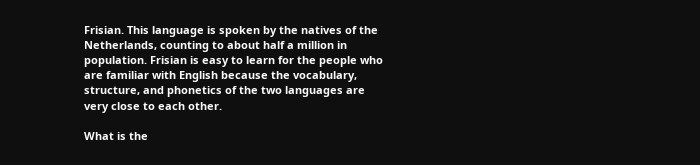Frisian. This language is spoken by the natives of the Netherlands, counting to about half a million in population. Frisian is easy to learn for the people who are familiar with English because the vocabulary, structure, and phonetics of the two languages are very close to each other.

What is the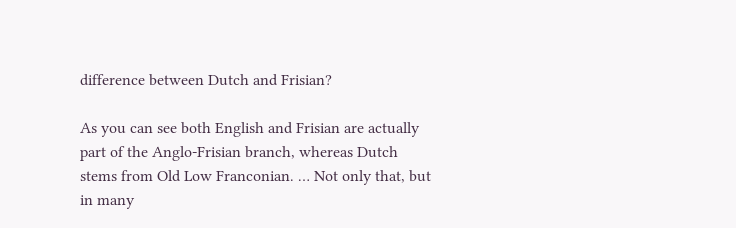difference between Dutch and Frisian?

As you can see both English and Frisian are actually part of the Anglo-Frisian branch, whereas Dutch stems from Old Low Franconian. … Not only that, but in many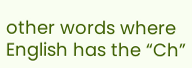other words where English has the “Ch”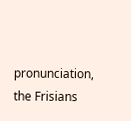pronunciation, the Frisians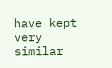have kept very similar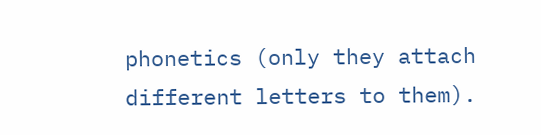phonetics (only they attach different letters to them).